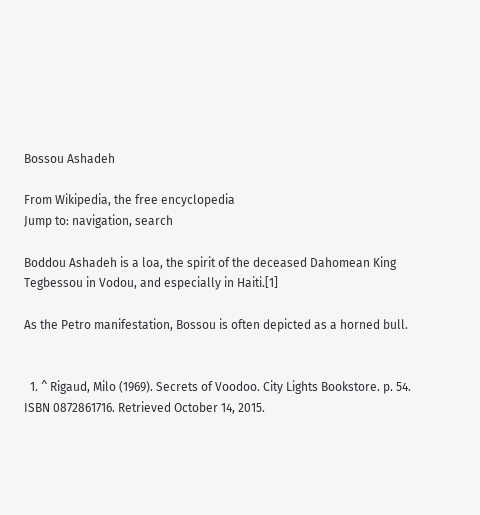Bossou Ashadeh

From Wikipedia, the free encyclopedia
Jump to: navigation, search

Boddou Ashadeh is a loa, the spirit of the deceased Dahomean King Tegbessou in Vodou, and especially in Haiti.[1]

As the Petro manifestation, Bossou is often depicted as a horned bull.


  1. ^ Rigaud, Milo (1969). Secrets of Voodoo. City Lights Bookstore. p. 54. ISBN 0872861716. Retrieved October 14, 2015.